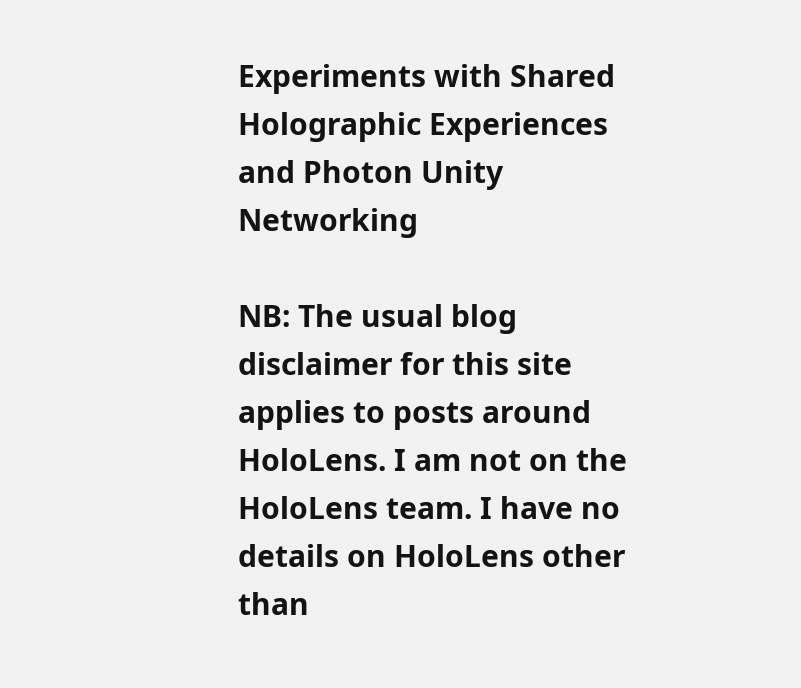Experiments with Shared Holographic Experiences and Photon Unity Networking

NB: The usual blog disclaimer for this site applies to posts around HoloLens. I am not on the HoloLens team. I have no details on HoloLens other than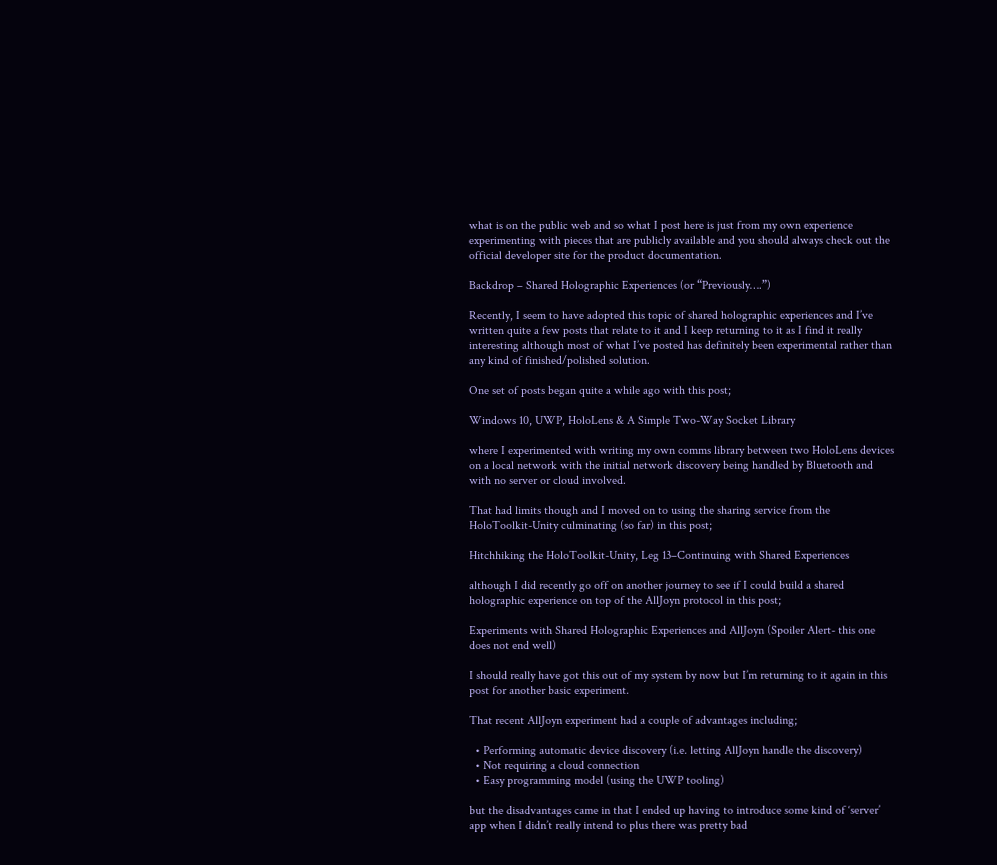what is on the public web and so what I post here is just from my own experience experimenting with pieces that are publicly available and you should always check out the official developer site for the product documentation.

Backdrop – Shared Holographic Experiences (or “Previously….”)

Recently, I seem to have adopted this topic of shared holographic experiences and I’ve written quite a few posts that relate to it and I keep returning to it as I find it really interesting although most of what I’ve posted has definitely been experimental rather than any kind of finished/polished solution.

One set of posts began quite a while ago with this post;

Windows 10, UWP, HoloLens & A Simple Two-Way Socket Library

where I experimented with writing my own comms library between two HoloLens devices on a local network with the initial network discovery being handled by Bluetooth and with no server or cloud involved.

That had limits though and I moved on to using the sharing service from the HoloToolkit-Unity culminating (so far) in this post;

Hitchhiking the HoloToolkit-Unity, Leg 13–Continuing with Shared Experiences

although I did recently go off on another journey to see if I could build a shared holographic experience on top of the AllJoyn protocol in this post;

Experiments with Shared Holographic Experiences and AllJoyn (Spoiler Alert- this one does not end well)

I should really have got this out of my system by now but I’m returning to it again in this post for another basic experiment.

That recent AllJoyn experiment had a couple of advantages including;

  • Performing automatic device discovery (i.e. letting AllJoyn handle the discovery)
  • Not requiring a cloud connection
  • Easy programming model (using the UWP tooling)

but the disadvantages came in that I ended up having to introduce some kind of ‘server’ app when I didn’t really intend to plus there was pretty bad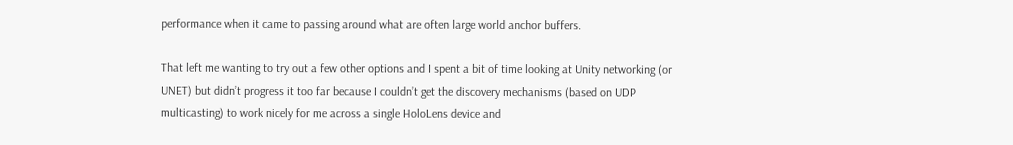performance when it came to passing around what are often large world anchor buffers.

That left me wanting to try out a few other options and I spent a bit of time looking at Unity networking (or UNET) but didn’t progress it too far because I couldn’t get the discovery mechanisms (based on UDP multicasting) to work nicely for me across a single HoloLens device and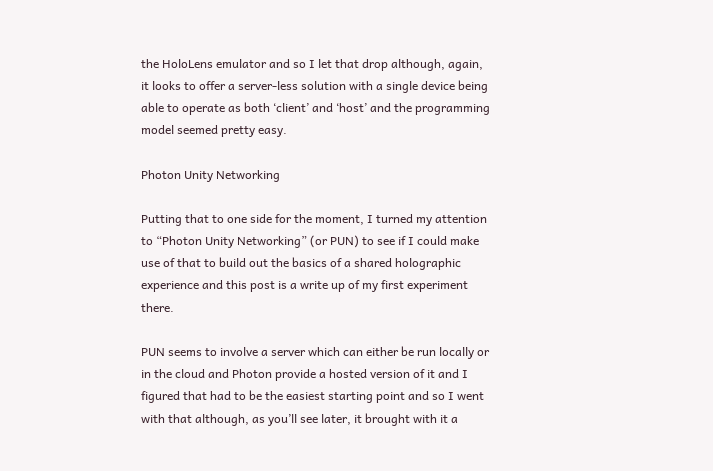the HoloLens emulator and so I let that drop although, again, it looks to offer a server-less solution with a single device being able to operate as both ‘client’ and ‘host’ and the programming model seemed pretty easy.

Photon Unity Networking

Putting that to one side for the moment, I turned my attention to “Photon Unity Networking” (or PUN) to see if I could make use of that to build out the basics of a shared holographic experience and this post is a write up of my first experiment there.

PUN seems to involve a server which can either be run locally or in the cloud and Photon provide a hosted version of it and I figured that had to be the easiest starting point and so I went with that although, as you’ll see later, it brought with it a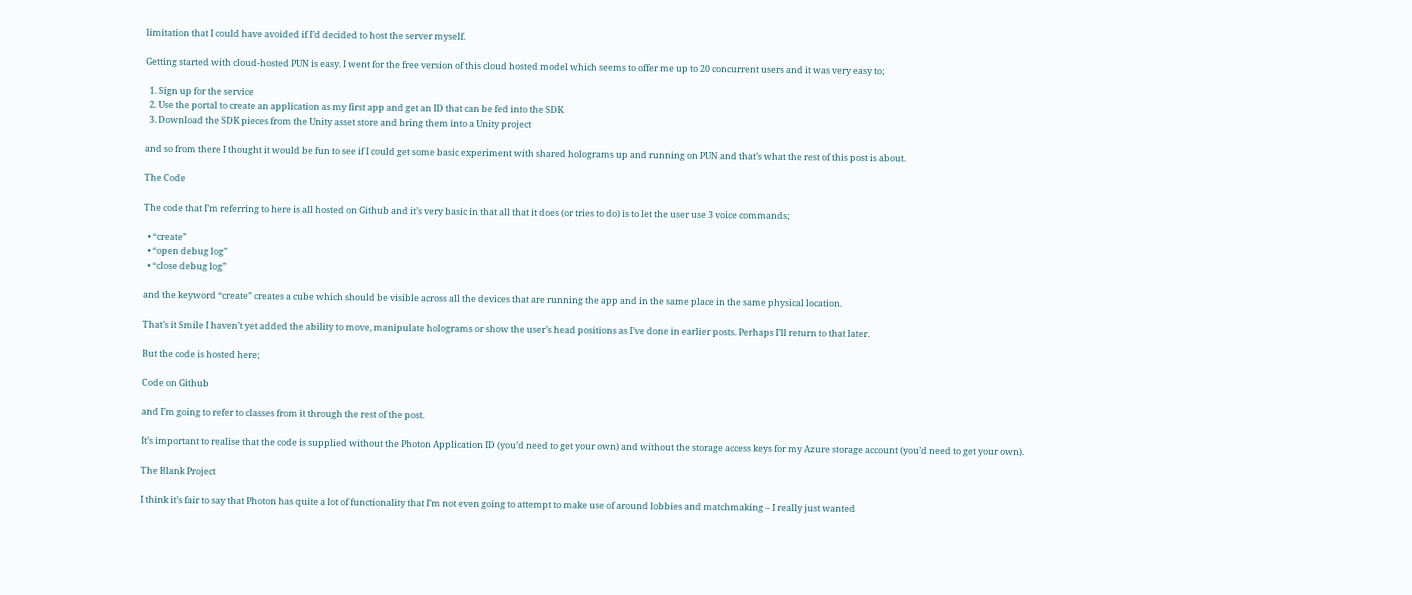limitation that I could have avoided if I’d decided to host the server myself.

Getting started with cloud-hosted PUN is easy. I went for the free version of this cloud hosted model which seems to offer me up to 20 concurrent users and it was very easy to;

  1. Sign up for the service
  2. Use the portal to create an application as my first app and get an ID that can be fed into the SDK
  3. Download the SDK pieces from the Unity asset store and bring them into a Unity project

and so from there I thought it would be fun to see if I could get some basic experiment with shared holograms up and running on PUN and that’s what the rest of this post is about.

The Code

The code that I’m referring to here is all hosted on Github and it’s very basic in that all that it does (or tries to do) is to let the user use 3 voice commands;

  • “create”
  • “open debug log”
  • “close debug log”

and the keyword “create” creates a cube which should be visible across all the devices that are running the app and in the same place in the same physical location.

That’s it Smile I haven’t yet added the ability to move, manipulate holograms or show the user’s head positions as I’ve done in earlier posts. Perhaps I’ll return to that later.

But the code is hosted here;

Code on Github

and I’m going to refer to classes from it through the rest of the post.

It’s important to realise that the code is supplied without the Photon Application ID (you’d need to get your own) and without the storage access keys for my Azure storage account (you’d need to get your own).

The Blank Project

I think it’s fair to say that Photon has quite a lot of functionality that I’m not even going to attempt to make use of around lobbies and matchmaking – I really just wanted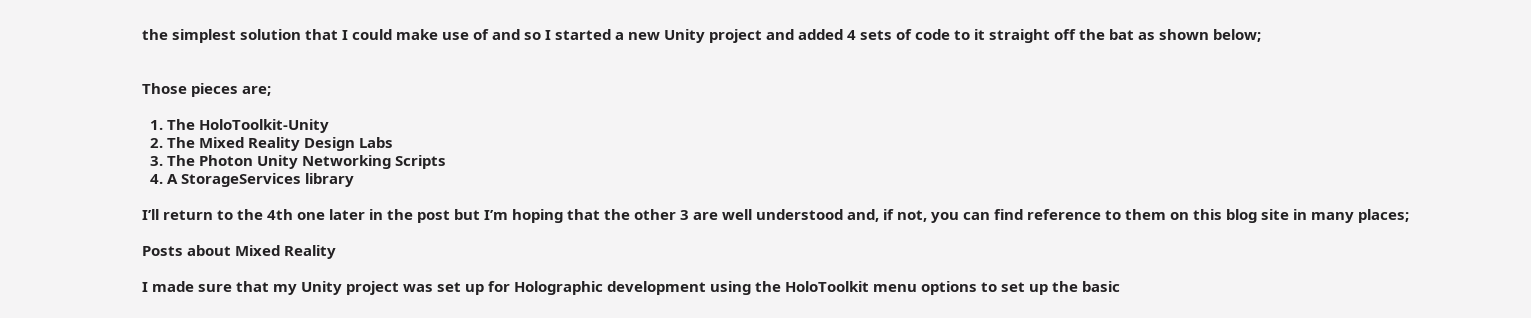the simplest solution that I could make use of and so I started a new Unity project and added 4 sets of code to it straight off the bat as shown below;


Those pieces are;

  1. The HoloToolkit-Unity
  2. The Mixed Reality Design Labs
  3. The Photon Unity Networking Scripts
  4. A StorageServices library

I’ll return to the 4th one later in the post but I’m hoping that the other 3 are well understood and, if not, you can find reference to them on this blog site in many places;

Posts about Mixed Reality

I made sure that my Unity project was set up for Holographic development using the HoloToolkit menu options to set up the basic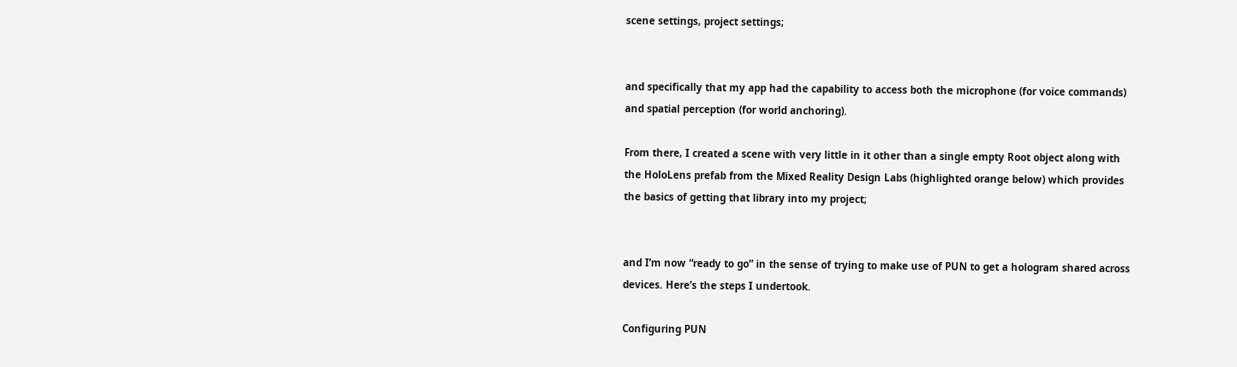scene settings, project settings;


and specifically that my app had the capability to access both the microphone (for voice commands) and spatial perception (for world anchoring).

From there, I created a scene with very little in it other than a single empty Root object along with the HoloLens prefab from the Mixed Reality Design Labs (highlighted orange below) which provides the basics of getting that library into my project;


and I’m now “ready to go” in the sense of trying to make use of PUN to get a hologram shared across devices. Here’s the steps I undertook.

Configuring PUN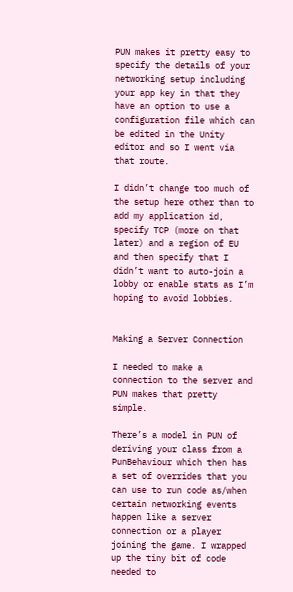PUN makes it pretty easy to specify the details of your networking setup including your app key in that they have an option to use a configuration file which can be edited in the Unity editor and so I went via that route.

I didn’t change too much of the setup here other than to add my application id, specify TCP (more on that later) and a region of EU and then specify that I didn’t want to auto-join a lobby or enable stats as I’m hoping to avoid lobbies.


Making a Server Connection

I needed to make a connection to the server and PUN makes that pretty simple.

There’s a model in PUN of deriving your class from a PunBehaviour which then has a set of overrides that you can use to run code as/when certain networking events happen like a server connection or a player joining the game. I wrapped up the tiny bit of code needed to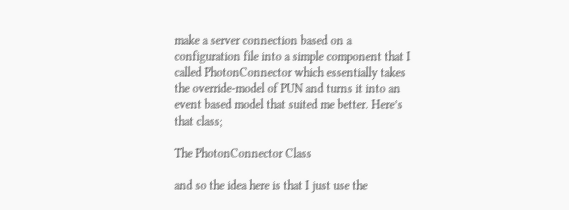make a server connection based on a configuration file into a simple component that I called PhotonConnector which essentially takes the override-model of PUN and turns it into an event based model that suited me better. Here’s that class;

The PhotonConnector Class

and so the idea here is that I just use the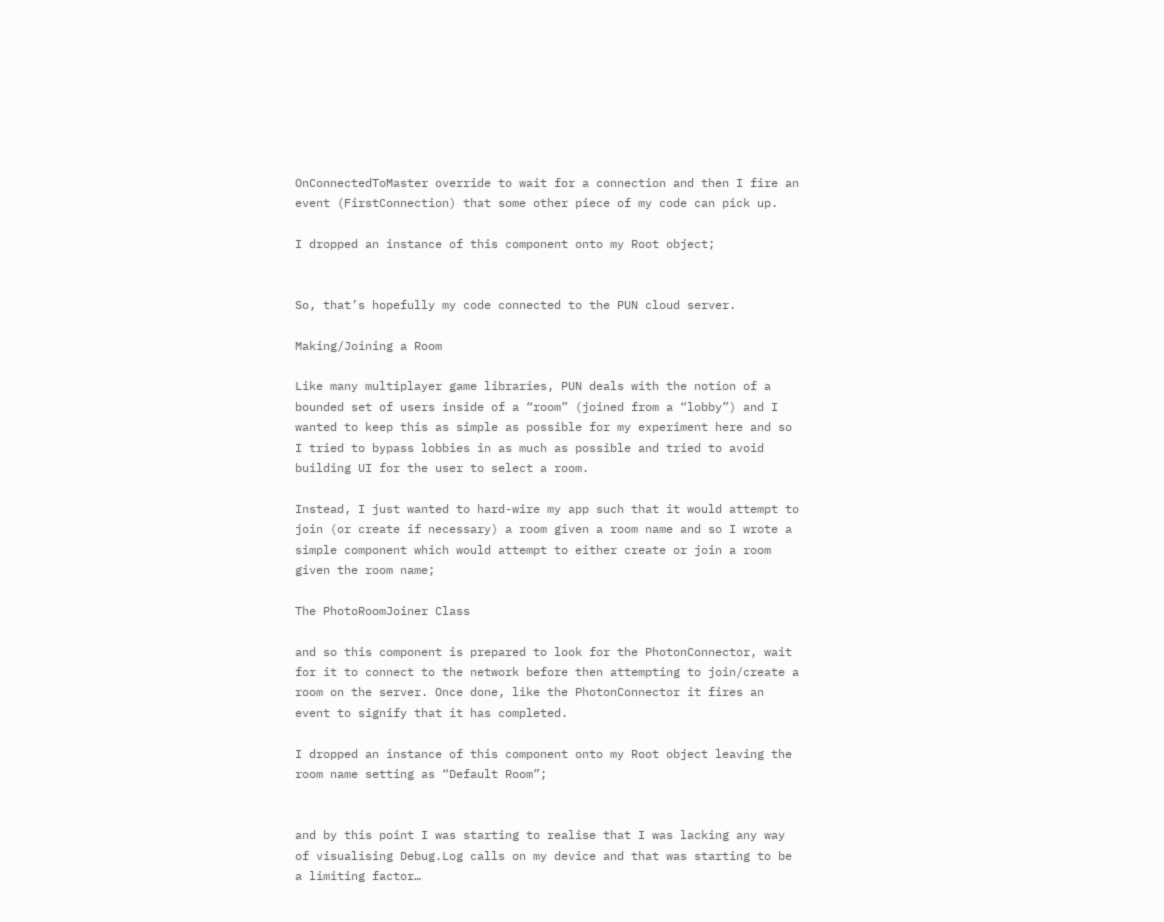OnConnectedToMaster override to wait for a connection and then I fire an event (FirstConnection) that some other piece of my code can pick up.

I dropped an instance of this component onto my Root object;


So, that’s hopefully my code connected to the PUN cloud server.

Making/Joining a Room

Like many multiplayer game libraries, PUN deals with the notion of a bounded set of users inside of a “room” (joined from a “lobby”) and I wanted to keep this as simple as possible for my experiment here and so I tried to bypass lobbies in as much as possible and tried to avoid building UI for the user to select a room.

Instead, I just wanted to hard-wire my app such that it would attempt to join (or create if necessary) a room given a room name and so I wrote a simple component which would attempt to either create or join a room given the room name;

The PhotoRoomJoiner Class

and so this component is prepared to look for the PhotonConnector, wait for it to connect to the network before then attempting to join/create a room on the server. Once done, like the PhotonConnector it fires an event to signify that it has completed.

I dropped an instance of this component onto my Root object leaving the room name setting as “Default Room”;


and by this point I was starting to realise that I was lacking any way of visualising Debug.Log calls on my device and that was starting to be a limiting factor…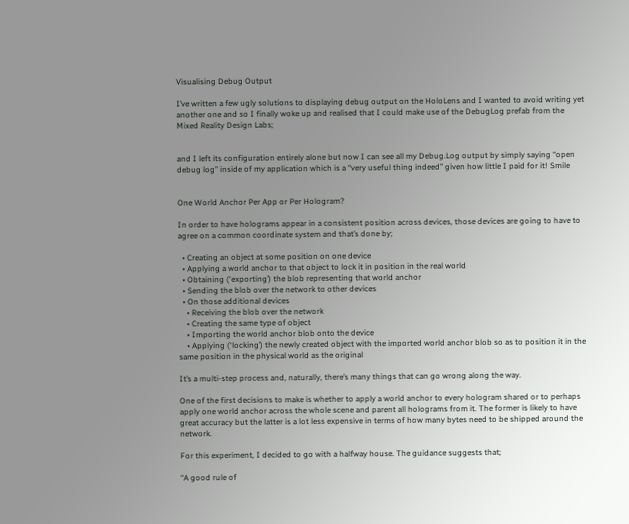Visualising Debug Output

I’ve written a few ugly solutions to displaying debug output on the HoloLens and I wanted to avoid writing yet another one and so I finally woke up and realised that I could make use of the DebugLog prefab from the Mixed Reality Design Labs;


and I left its configuration entirely alone but now I can see all my Debug.Log output by simply saying “open debug log” inside of my application which is a “very useful thing indeed” given how little I paid for it! Smile


One World Anchor Per App or Per Hologram?

In order to have holograms appear in a consistent position across devices, those devices are going to have to agree on a common coordinate system and that’s done by;

  • Creating an object at some position on one device
  • Applying a world anchor to that object to lock it in position in the real world
  • Obtaining (‘exporting’) the blob representing that world anchor
  • Sending the blob over the network to other devices
  • On those additional devices
    • Receiving the blob over the network
    • Creating the same type of object
    • Importing the world anchor blob onto the device
    • Applying (‘locking’) the newly created object with the imported world anchor blob so as to position it in the same position in the physical world as the original

It’s a multi-step process and, naturally, there’s many things that can go wrong along the way.

One of the first decisions to make is whether to apply a world anchor to every hologram shared or to perhaps apply one world anchor across the whole scene and parent all holograms from it. The former is likely to have great accuracy but the latter is a lot less expensive in terms of how many bytes need to be shipped around the network.

For this experiment, I decided to go with a halfway house. The guidance suggests that;

“A good rule of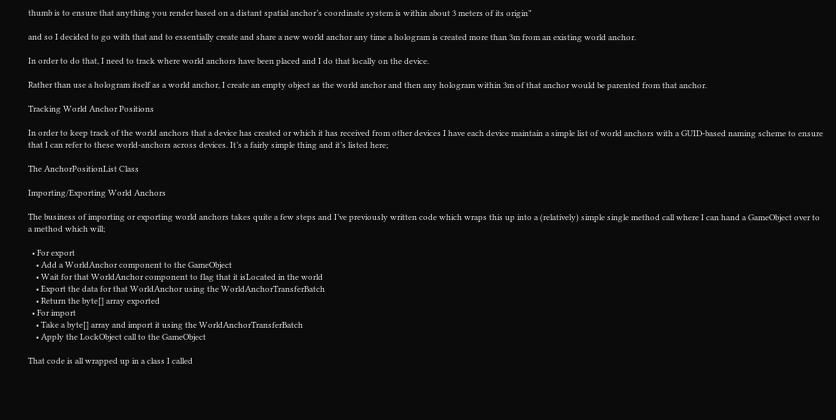thumb is to ensure that anything you render based on a distant spatial anchor’s coordinate system is within about 3 meters of its origin”

and so I decided to go with that and to essentially create and share a new world anchor any time a hologram is created more than 3m from an existing world anchor.

In order to do that, I need to track where world anchors have been placed and I do that locally on the device.

Rather than use a hologram itself as a world anchor, I create an empty object as the world anchor and then any hologram within 3m of that anchor would be parented from that anchor.

Tracking World Anchor Positions

In order to keep track of the world anchors that a device has created or which it has received from other devices I have each device maintain a simple list of world anchors with a GUID-based naming scheme to ensure that I can refer to these world-anchors across devices. It’s a fairly simple thing and it’s listed here;

The AnchorPositionList Class

Importing/Exporting World Anchors

The business of importing or exporting world anchors takes quite a few steps and I’ve previously written code which wraps this up into a (relatively) simple single method call where I can hand a GameObject over to a method which will;

  • For export
    • Add a WorldAnchor component to the GameObject
    • Wait for that WorldAnchor component to flag that it isLocated in the world
    • Export the data for that WorldAnchor using the WorldAnchorTransferBatch
    • Return the byte[] array exported
  • For import
    • Take a byte[] array and import it using the WorldAnchorTransferBatch
    • Apply the LockObject call to the GameObject

That code is all wrapped up in a class I called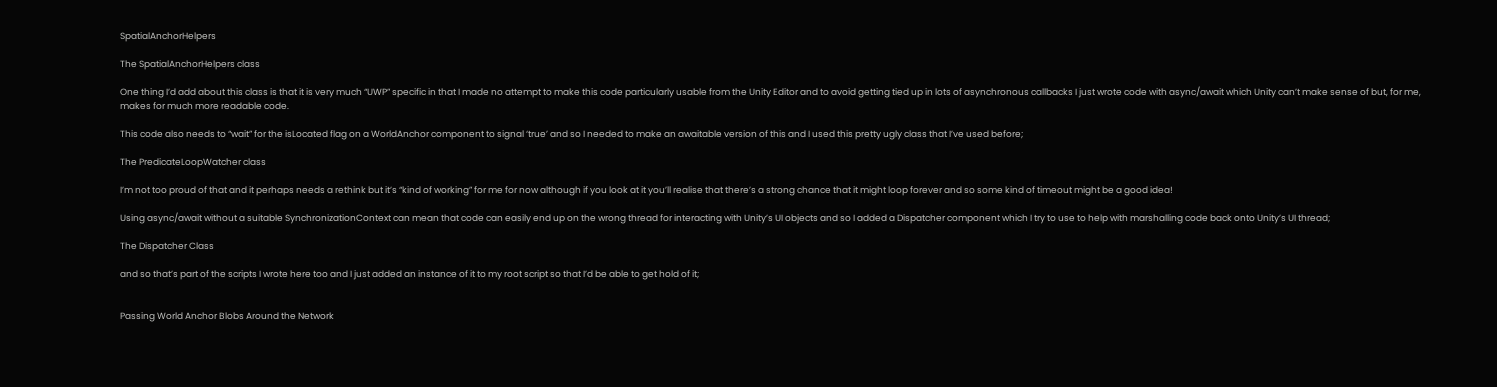SpatialAnchorHelpers

The SpatialAnchorHelpers class

One thing I’d add about this class is that it is very much “UWP” specific in that I made no attempt to make this code particularly usable from the Unity Editor and to avoid getting tied up in lots of asynchronous callbacks I just wrote code with async/await which Unity can’t make sense of but, for me, makes for much more readable code.

This code also needs to “wait” for the isLocated flag on a WorldAnchor component to signal ‘true’ and so I needed to make an awaitable version of this and I used this pretty ugly class that I’ve used before;

The PredicateLoopWatcher class

I’m not too proud of that and it perhaps needs a rethink but it’s “kind of working” for me for now although if you look at it you’ll realise that there’s a strong chance that it might loop forever and so some kind of timeout might be a good idea!

Using async/await without a suitable SynchronizationContext can mean that code can easily end up on the wrong thread for interacting with Unity’s UI objects and so I added a Dispatcher component which I try to use to help with marshalling code back onto Unity’s UI thread;

The Dispatcher Class

and so that’s part of the scripts I wrote here too and I just added an instance of it to my root script so that I’d be able to get hold of it;


Passing World Anchor Blobs Around the Network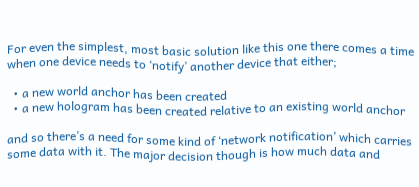For even the simplest, most basic solution like this one there comes a time when one device needs to ‘notify’ another device that either;

  • a new world anchor has been created
  • a new hologram has been created relative to an existing world anchor

and so there’s a need for some kind of ‘network notification’ which carries some data with it. The major decision though is how much data and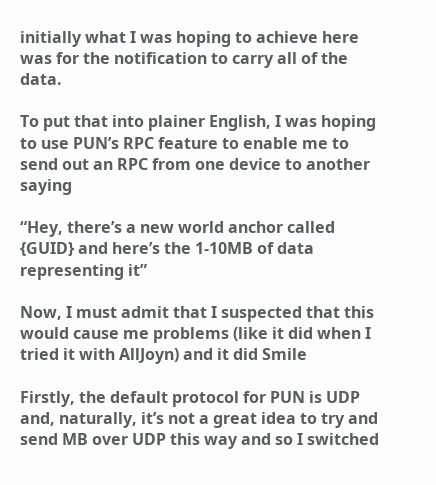initially what I was hoping to achieve here was for the notification to carry all of the data.

To put that into plainer English, I was hoping to use PUN’s RPC feature to enable me to send out an RPC from one device to another saying

“Hey, there’s a new world anchor called {GUID} and here’s the 1-10MB of data representing it”

Now, I must admit that I suspected that this would cause me problems (like it did when I tried it with AllJoyn) and it did Smile

Firstly, the default protocol for PUN is UDP and, naturally, it’s not a great idea to try and send MB over UDP this way and so I switched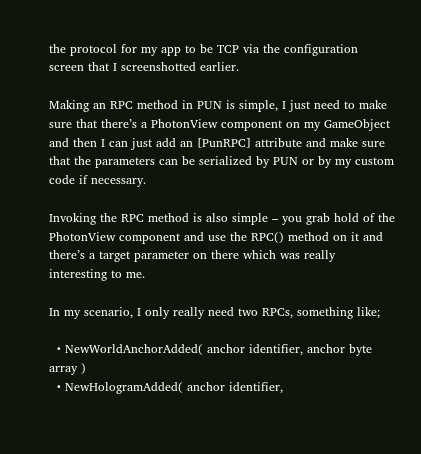the protocol for my app to be TCP via the configuration screen that I screenshotted earlier.

Making an RPC method in PUN is simple, I just need to make sure that there’s a PhotonView component on my GameObject and then I can just add an [PunRPC] attribute and make sure that the parameters can be serialized by PUN or by my custom code if necessary.

Invoking the RPC method is also simple – you grab hold of the PhotonView component and use the RPC() method on it and there’s a target parameter on there which was really interesting to me.

In my scenario, I only really need two RPCs, something like;

  • NewWorldAnchorAdded( anchor identifier, anchor byte array )
  • NewHologramAdded( anchor identifier,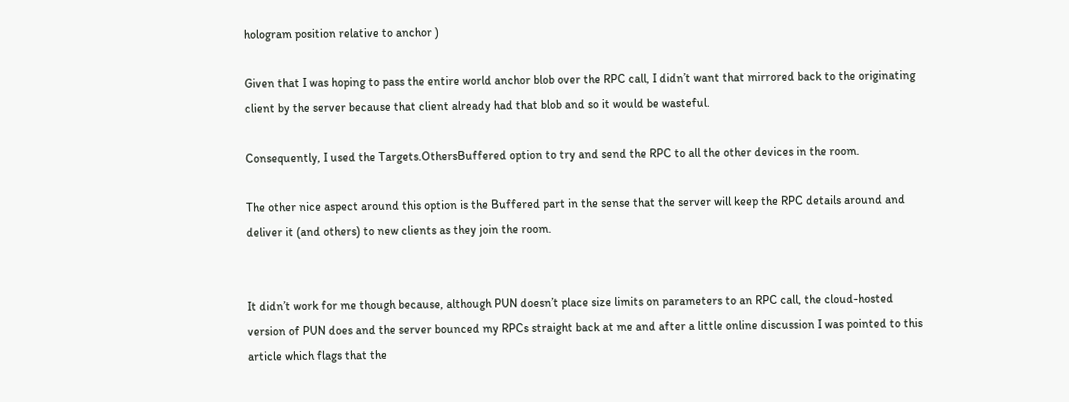hologram position relative to anchor )

Given that I was hoping to pass the entire world anchor blob over the RPC call, I didn’t want that mirrored back to the originating client by the server because that client already had that blob and so it would be wasteful.

Consequently, I used the Targets.OthersBuffered option to try and send the RPC to all the other devices in the room.

The other nice aspect around this option is the Buffered part in the sense that the server will keep the RPC details around and deliver it (and others) to new clients as they join the room.


It didn’t work for me though because, although PUN doesn’t place size limits on parameters to an RPC call, the cloud-hosted version of PUN does and the server bounced my RPCs straight back at me and after a little online discussion I was pointed to this article which flags that the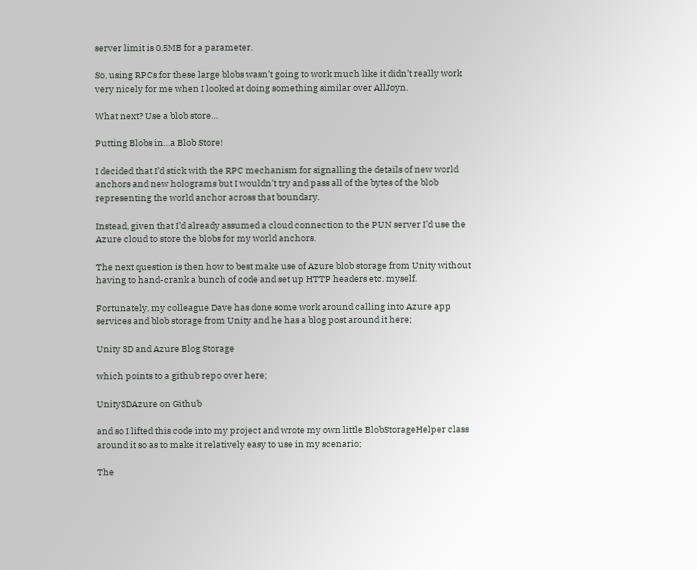server limit is 0.5MB for a parameter.

So, using RPCs for these large blobs wasn’t going to work much like it didn’t really work very nicely for me when I looked at doing something similar over AllJoyn.

What next? Use a blob store…

Putting Blobs in…a Blob Store!

I decided that I’d stick with the RPC mechanism for signalling the details of new world anchors and new holograms but I wouldn’t try and pass all of the bytes of the blob representing the world anchor across that boundary.

Instead, given that I’d already assumed a cloud connection to the PUN server I’d use the Azure cloud to store the blobs for my world anchors.

The next question is then how to best make use of Azure blob storage from Unity without having to hand-crank a bunch of code and set up HTTP headers etc. myself.

Fortunately, my colleague Dave has done some work around calling into Azure app services and blob storage from Unity and he has a blog post around it here;

Unity 3D and Azure Blog Storage

which points to a github repo over here;

Unity3DAzure on Github

and so I lifted this code into my project and wrote my own little BlobStorageHelper class around it so as to make it relatively easy to use in my scenario;

The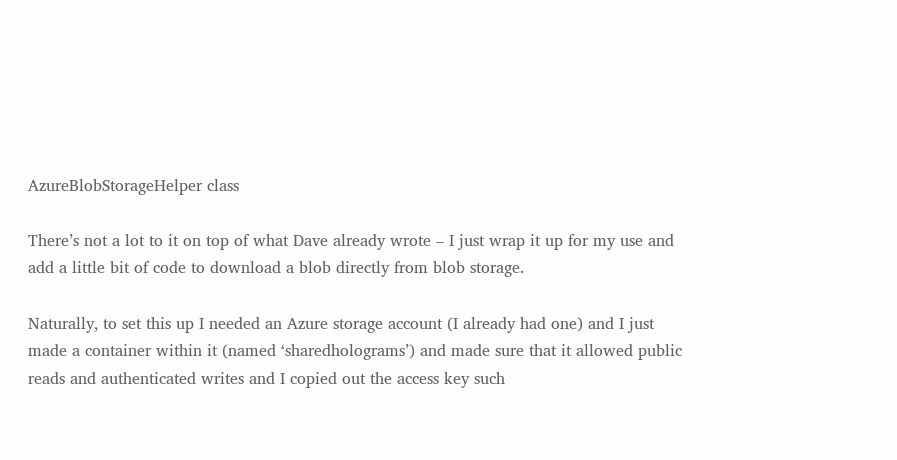AzureBlobStorageHelper class

There’s not a lot to it on top of what Dave already wrote – I just wrap it up for my use and add a little bit of code to download a blob directly from blob storage.

Naturally, to set this up I needed an Azure storage account (I already had one) and I just made a container within it (named ‘sharedholograms’) and made sure that it allowed public reads and authenticated writes and I copied out the access key such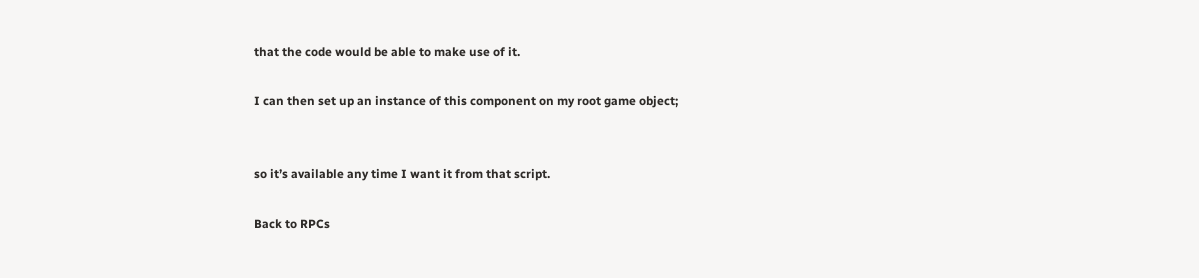that the code would be able to make use of it.

I can then set up an instance of this component on my root game object;


so it’s available any time I want it from that script.

Back to RPCs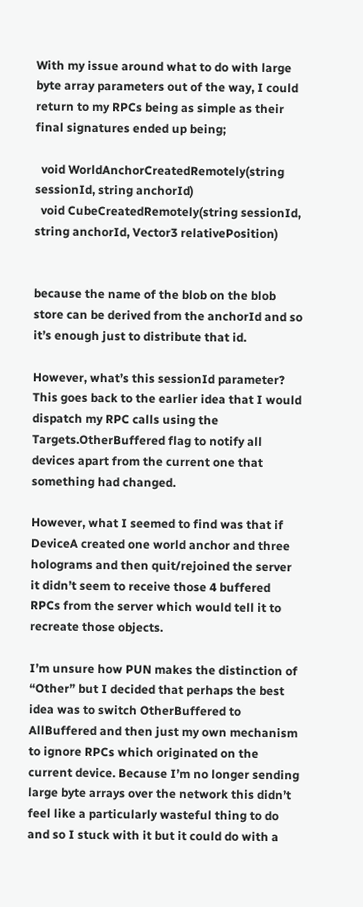With my issue around what to do with large byte array parameters out of the way, I could return to my RPCs being as simple as their final signatures ended up being;

  void WorldAnchorCreatedRemotely(string sessionId, string anchorId)
  void CubeCreatedRemotely(string sessionId, string anchorId, Vector3 relativePosition)


because the name of the blob on the blob store can be derived from the anchorId and so it’s enough just to distribute that id.

However, what’s this sessionId parameter? This goes back to the earlier idea that I would dispatch my RPC calls using the Targets.OtherBuffered flag to notify all devices apart from the current one that something had changed.

However, what I seemed to find was that if DeviceA created one world anchor and three holograms and then quit/rejoined the server it didn’t seem to receive those 4 buffered RPCs from the server which would tell it to recreate those objects.

I’m unsure how PUN makes the distinction of “Other” but I decided that perhaps the best idea was to switch OtherBuffered to AllBuffered and then just my own mechanism to ignore RPCs which originated on the current device. Because I’m no longer sending large byte arrays over the network this didn’t feel like a particularly wasteful thing to do and so I stuck with it but it could do with a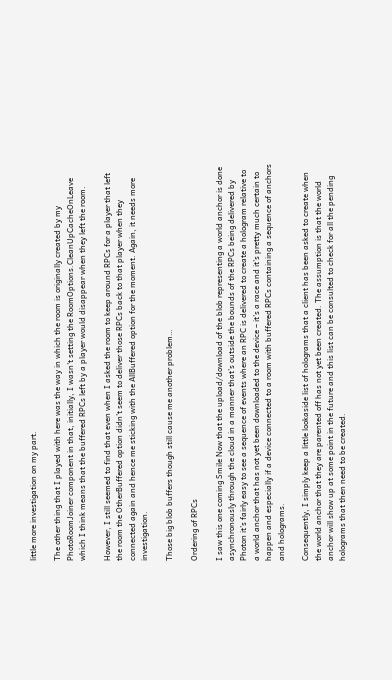little more investigation on my part.

The other thing that I played with here was the way in which the room is originally created by my PhotoRoomJoiner component in that, initially, I wasn’t setting the RoomOptions.CleanUpCacheOnLeave which I think means that the buffered RPCs left by a player would disappear when they left the room.

However, I still seemed to find that even when I asked the room to keep around RPCs for a player that left the room the OtherBuffered option didn’t seem to deliver those RPCs back to that player when they connected again and hence me sticking with the AllBuffered option for the moment. Again, it needs more investigation.

Those big blob buffers though still cause me another problem…

Ordering of RPCs

I saw this one coming Smile Now that the upload/download of the blob representing a world anchor is done asynchronously through the cloud in a manner that’s outside the bounds of the RPCs being delivered by Photon it’s fairly easy to see a sequence of events where an RPC is delivered to create a hologram relative to a world anchor that has not yet been downloaded to the device – it’s a race and it’s pretty much certain to happen and especially if a device connected to a room with buffered RPCs containing a sequence of anchors and holograms.

Consequently, I simply keep a little lookaside list of holograms that a client has been asked to create when the world anchor that they are parented off has not yet been created. The assumption is that the world anchor will show up at some point in the future and this list can be consulted to check for all the pending holograms that then need to be created.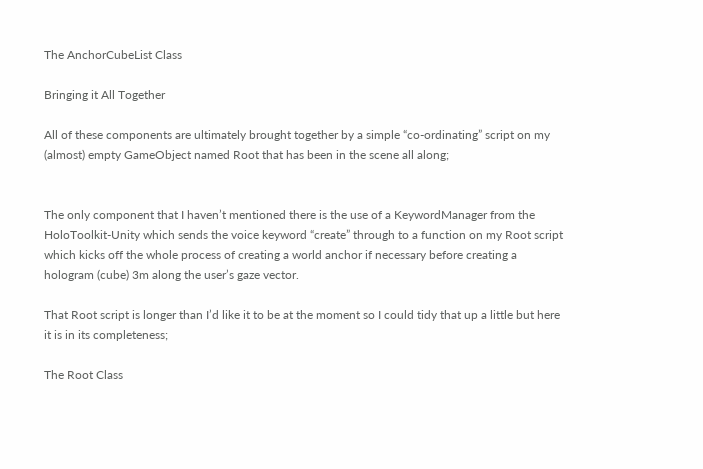The AnchorCubeList Class

Bringing it All Together

All of these components are ultimately brought together by a simple “co-ordinating” script on my (almost) empty GameObject named Root that has been in the scene all along;


The only component that I haven’t mentioned there is the use of a KeywordManager from the HoloToolkit-Unity which sends the voice keyword “create” through to a function on my Root script which kicks off the whole process of creating a world anchor if necessary before creating a hologram (cube) 3m along the user’s gaze vector.

That Root script is longer than I’d like it to be at the moment so I could tidy that up a little but here it is in its completeness;

The Root Class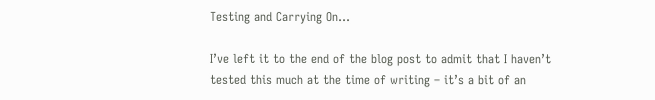Testing and Carrying On…

I’ve left it to the end of the blog post to admit that I haven’t tested this much at the time of writing – it’s a bit of an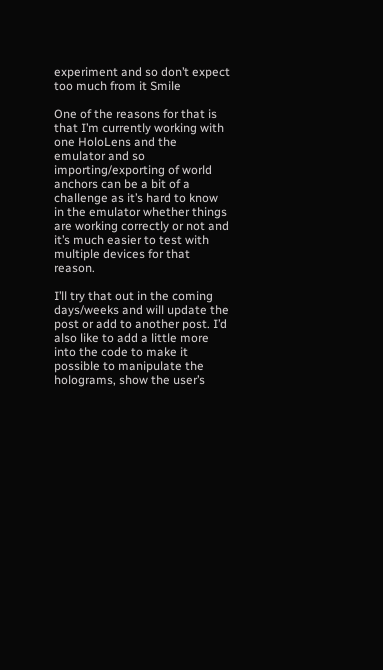experiment and so don’t expect too much from it Smile

One of the reasons for that is that I’m currently working with one HoloLens and the emulator and so importing/exporting of world anchors can be a bit of a challenge as it’s hard to know in the emulator whether things are working correctly or not and it’s much easier to test with multiple devices for that reason.

I’ll try that out in the coming days/weeks and will update the post or add to another post. I’d also like to add a little more into the code to make it possible to manipulate the holograms, show the user’s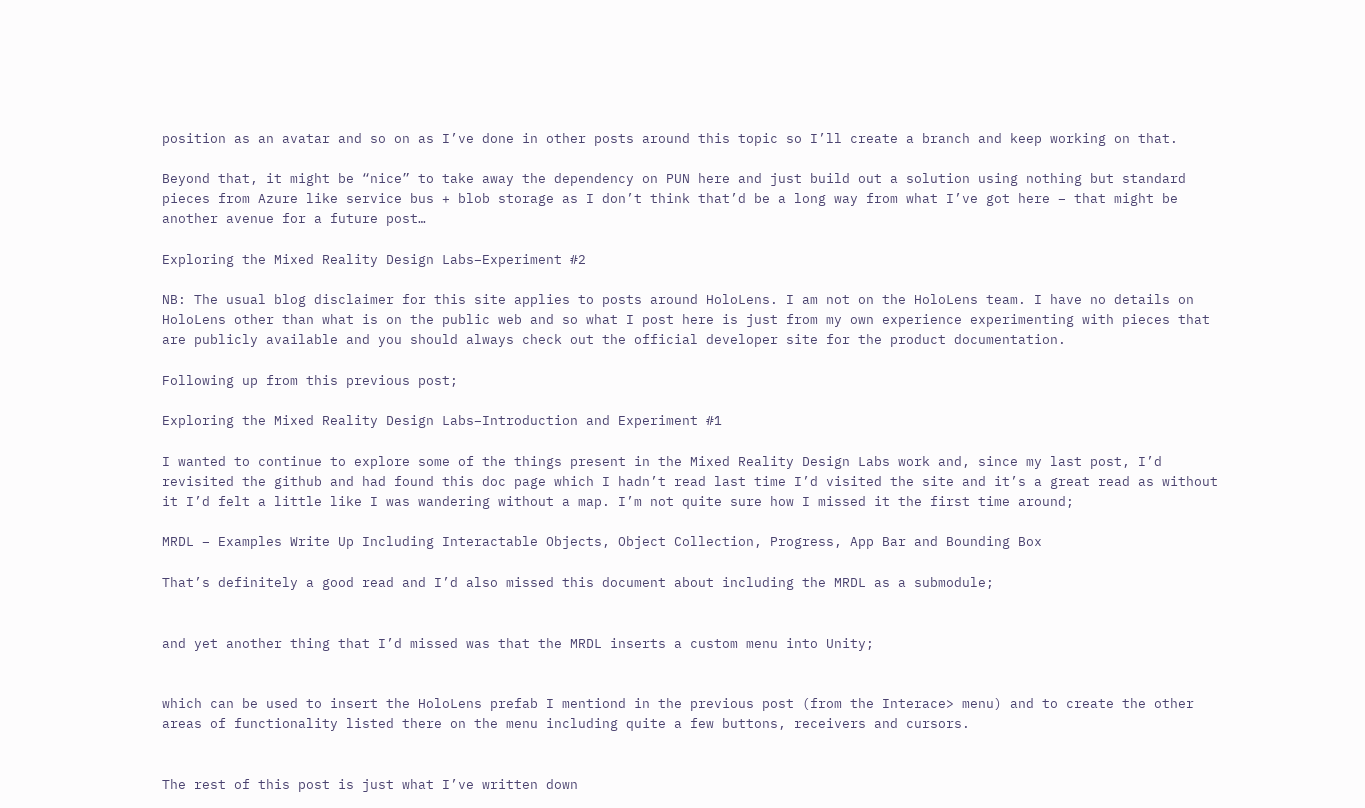position as an avatar and so on as I’ve done in other posts around this topic so I’ll create a branch and keep working on that.

Beyond that, it might be “nice” to take away the dependency on PUN here and just build out a solution using nothing but standard pieces from Azure like service bus + blob storage as I don’t think that’d be a long way from what I’ve got here – that might be another avenue for a future post…

Exploring the Mixed Reality Design Labs–Experiment #2

NB: The usual blog disclaimer for this site applies to posts around HoloLens. I am not on the HoloLens team. I have no details on HoloLens other than what is on the public web and so what I post here is just from my own experience experimenting with pieces that are publicly available and you should always check out the official developer site for the product documentation.

Following up from this previous post;

Exploring the Mixed Reality Design Labs–Introduction and Experiment #1

I wanted to continue to explore some of the things present in the Mixed Reality Design Labs work and, since my last post, I’d revisited the github and had found this doc page which I hadn’t read last time I’d visited the site and it’s a great read as without it I’d felt a little like I was wandering without a map. I’m not quite sure how I missed it the first time around;

MRDL – Examples Write Up Including Interactable Objects, Object Collection, Progress, App Bar and Bounding Box

That’s definitely a good read and I’d also missed this document about including the MRDL as a submodule;


and yet another thing that I’d missed was that the MRDL inserts a custom menu into Unity;


which can be used to insert the HoloLens prefab I mentiond in the previous post (from the Interace> menu) and to create the other areas of functionality listed there on the menu including quite a few buttons, receivers and cursors.


The rest of this post is just what I’ve written down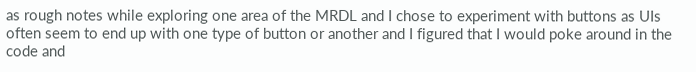as rough notes while exploring one area of the MRDL and I chose to experiment with buttons as UIs often seem to end up with one type of button or another and I figured that I would poke around in the code and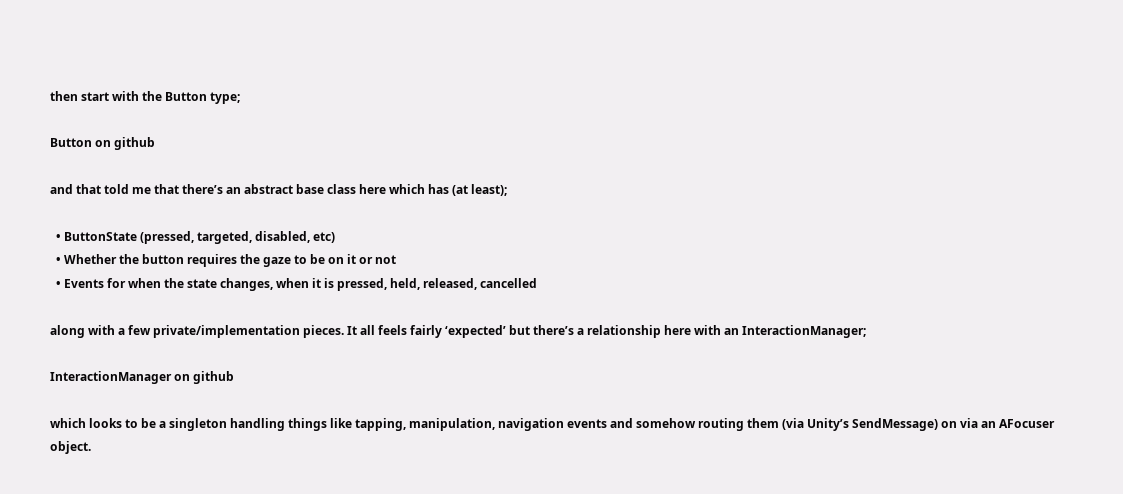then start with the Button type;

Button on github

and that told me that there’s an abstract base class here which has (at least);

  • ButtonState (pressed, targeted, disabled, etc)
  • Whether the button requires the gaze to be on it or not
  • Events for when the state changes, when it is pressed, held, released, cancelled

along with a few private/implementation pieces. It all feels fairly ‘expected’ but there’s a relationship here with an InteractionManager;

InteractionManager on github

which looks to be a singleton handling things like tapping, manipulation, navigation events and somehow routing them (via Unity’s SendMessage) on via an AFocuser object.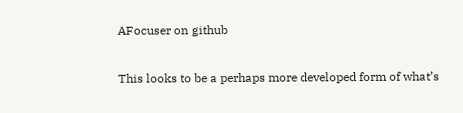AFocuser on github

This looks to be a perhaps more developed form of what’s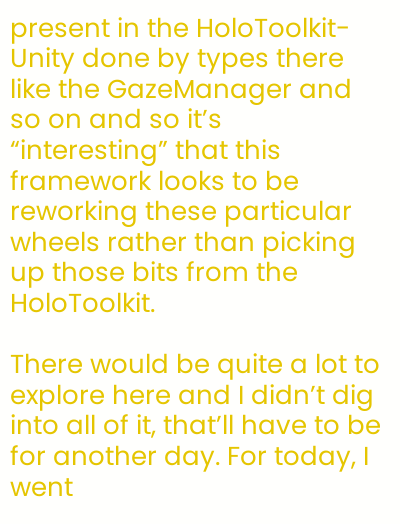present in the HoloToolkit-Unity done by types there like the GazeManager and so on and so it’s “interesting” that this framework looks to be reworking these particular wheels rather than picking up those bits from the HoloToolkit.

There would be quite a lot to explore here and I didn’t dig into all of it, that’ll have to be for another day. For today, I went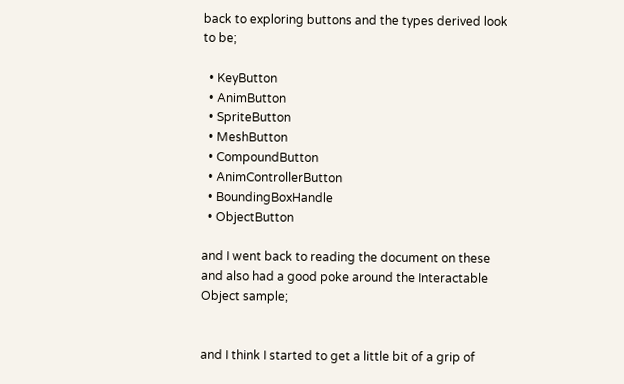back to exploring buttons and the types derived look to be;

  • KeyButton
  • AnimButton
  • SpriteButton
  • MeshButton
  • CompoundButton
  • AnimControllerButton
  • BoundingBoxHandle
  • ObjectButton

and I went back to reading the document on these and also had a good poke around the Interactable Object sample;


and I think I started to get a little bit of a grip of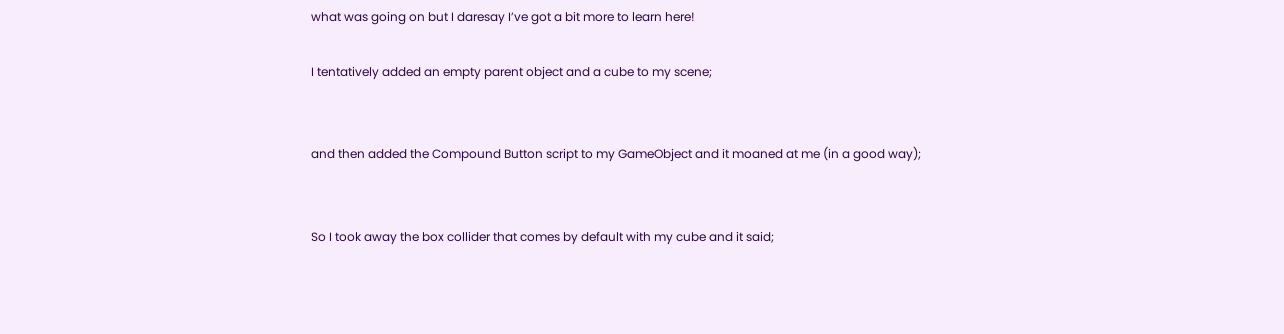what was going on but I daresay I’ve got a bit more to learn here!

I tentatively added an empty parent object and a cube to my scene;


and then added the Compound Button script to my GameObject and it moaned at me (in a good way);


So I took away the box collider that comes by default with my cube and it said;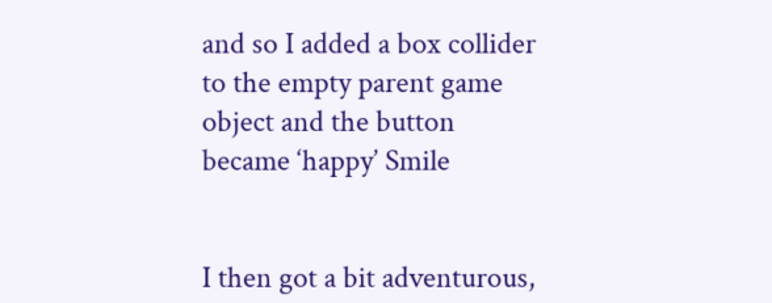and so I added a box collider to the empty parent game object and the button became ‘happy’ Smile


I then got a bit adventurous,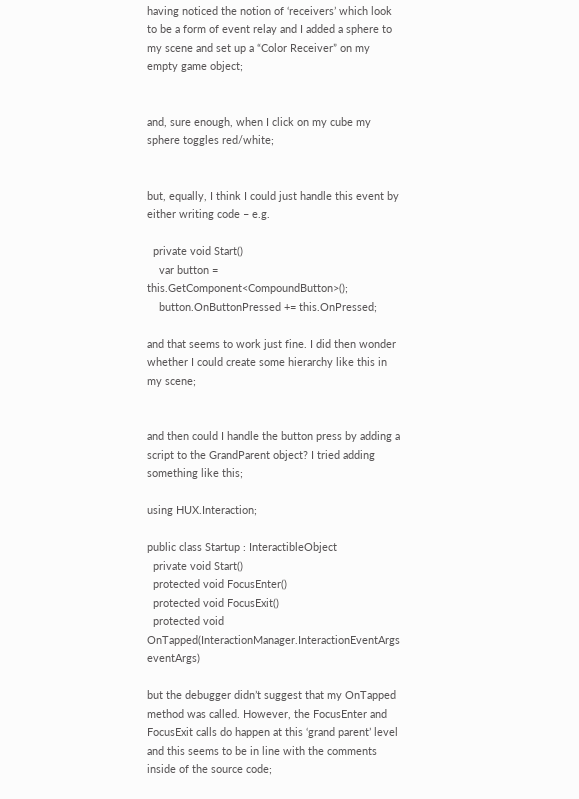having noticed the notion of ‘receivers’ which look to be a form of event relay and I added a sphere to my scene and set up a “Color Receiver” on my empty game object;


and, sure enough, when I click on my cube my sphere toggles red/white;


but, equally, I think I could just handle this event by either writing code – e.g.

  private void Start()
    var button = this.GetComponent<CompoundButton>();
    button.OnButtonPressed += this.OnPressed;

and that seems to work just fine. I did then wonder whether I could create some hierarchy like this in my scene;


and then could I handle the button press by adding a script to the GrandParent object? I tried adding something like this;

using HUX.Interaction;

public class Startup : InteractibleObject
  private void Start()
  protected void FocusEnter()
  protected void FocusExit()
  protected void OnTapped(InteractionManager.InteractionEventArgs eventArgs)

but the debugger didn’t suggest that my OnTapped method was called. However, the FocusEnter and FocusExit calls do happen at this ‘grand parent’ level and this seems to be in line with the comments inside of the source code;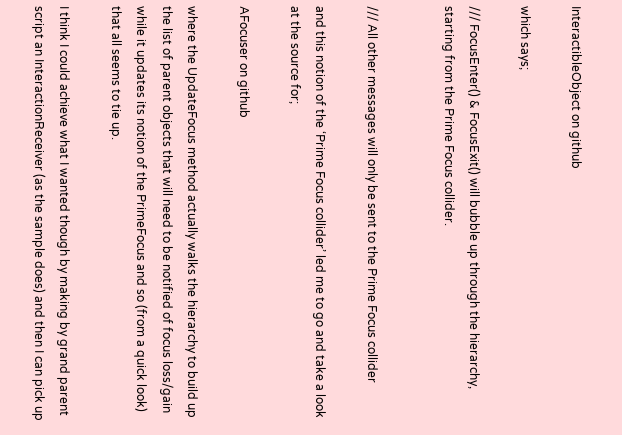InteractibleObject on github

which says;

/// FocusEnter() & FocusExit() will bubble up through the hierarchy, starting from the Prime Focus collider.


/// All other messages will only be sent to the Prime Focus collider

and this notion of the ‘Prime Focus collider’ led me to go and take a look at the source for;

AFocuser on github

where the UpdateFocus method actually walks the hierarchy to build up the list of parent objects that will need to be notified of focus loss/gain while it updates its notion of the PrimeFocus and so (from a quick look) that all seems to tie up.

I think I could achieve what I wanted though by making by grand parent script an InteractionReceiver (as the sample does) and then I can pick up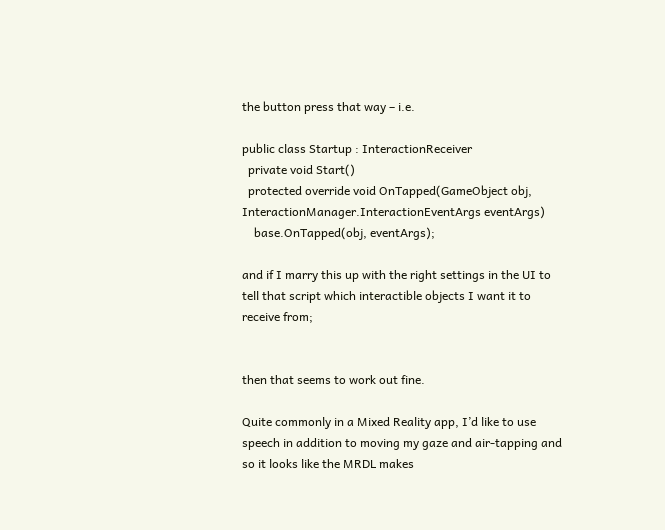the button press that way – i.e.

public class Startup : InteractionReceiver
  private void Start()
  protected override void OnTapped(GameObject obj, InteractionManager.InteractionEventArgs eventArgs)
    base.OnTapped(obj, eventArgs);

and if I marry this up with the right settings in the UI to tell that script which interactible objects I want it to receive from;


then that seems to work out fine.

Quite commonly in a Mixed Reality app, I’d like to use speech in addition to moving my gaze and air-tapping and so it looks like the MRDL makes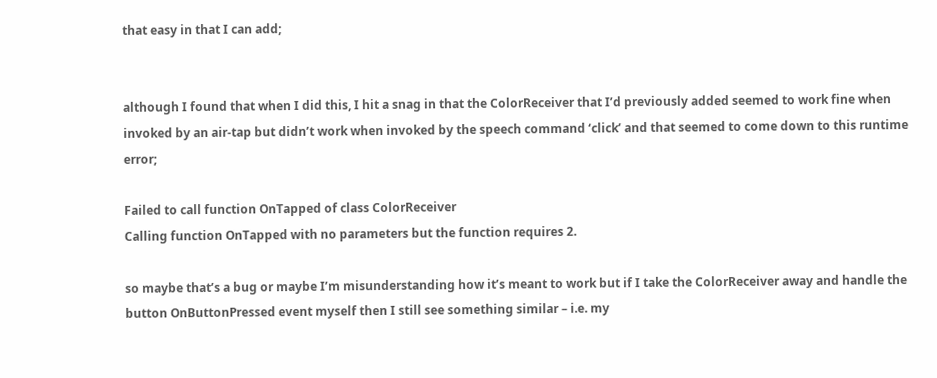that easy in that I can add;


although I found that when I did this, I hit a snag in that the ColorReceiver that I’d previously added seemed to work fine when invoked by an air-tap but didn’t work when invoked by the speech command ‘click’ and that seemed to come down to this runtime error;

Failed to call function OnTapped of class ColorReceiver
Calling function OnTapped with no parameters but the function requires 2.

so maybe that’s a bug or maybe I’m misunderstanding how it’s meant to work but if I take the ColorReceiver away and handle the button OnButtonPressed event myself then I still see something similar – i.e. my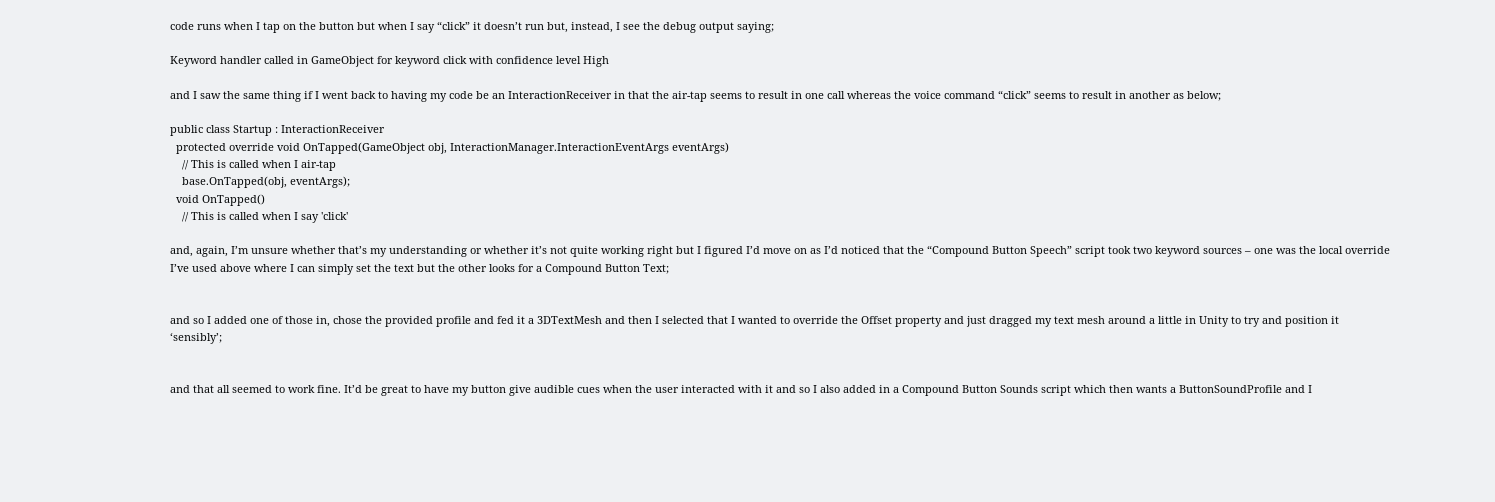code runs when I tap on the button but when I say “click” it doesn’t run but, instead, I see the debug output saying;

Keyword handler called in GameObject for keyword click with confidence level High

and I saw the same thing if I went back to having my code be an InteractionReceiver in that the air-tap seems to result in one call whereas the voice command “click” seems to result in another as below;

public class Startup : InteractionReceiver
  protected override void OnTapped(GameObject obj, InteractionManager.InteractionEventArgs eventArgs)
    // This is called when I air-tap
    base.OnTapped(obj, eventArgs);
  void OnTapped()
    // This is called when I say 'click'

and, again, I’m unsure whether that’s my understanding or whether it’s not quite working right but I figured I’d move on as I’d noticed that the “Compound Button Speech” script took two keyword sources – one was the local override I’ve used above where I can simply set the text but the other looks for a Compound Button Text;


and so I added one of those in, chose the provided profile and fed it a 3DTextMesh and then I selected that I wanted to override the Offset property and just dragged my text mesh around a little in Unity to try and position it ‘sensibly’;


and that all seemed to work fine. It’d be great to have my button give audible cues when the user interacted with it and so I also added in a Compound Button Sounds script which then wants a ButtonSoundProfile and I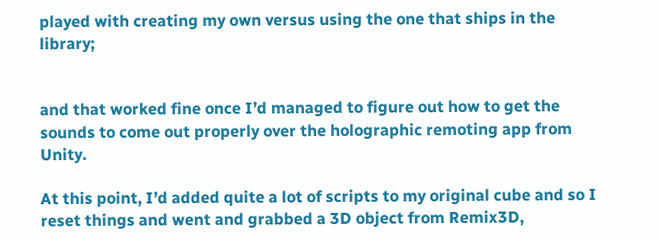played with creating my own versus using the one that ships in the library;


and that worked fine once I’d managed to figure out how to get the sounds to come out properly over the holographic remoting app from Unity.

At this point, I’d added quite a lot of scripts to my original cube and so I reset things and went and grabbed a 3D object from Remix3D,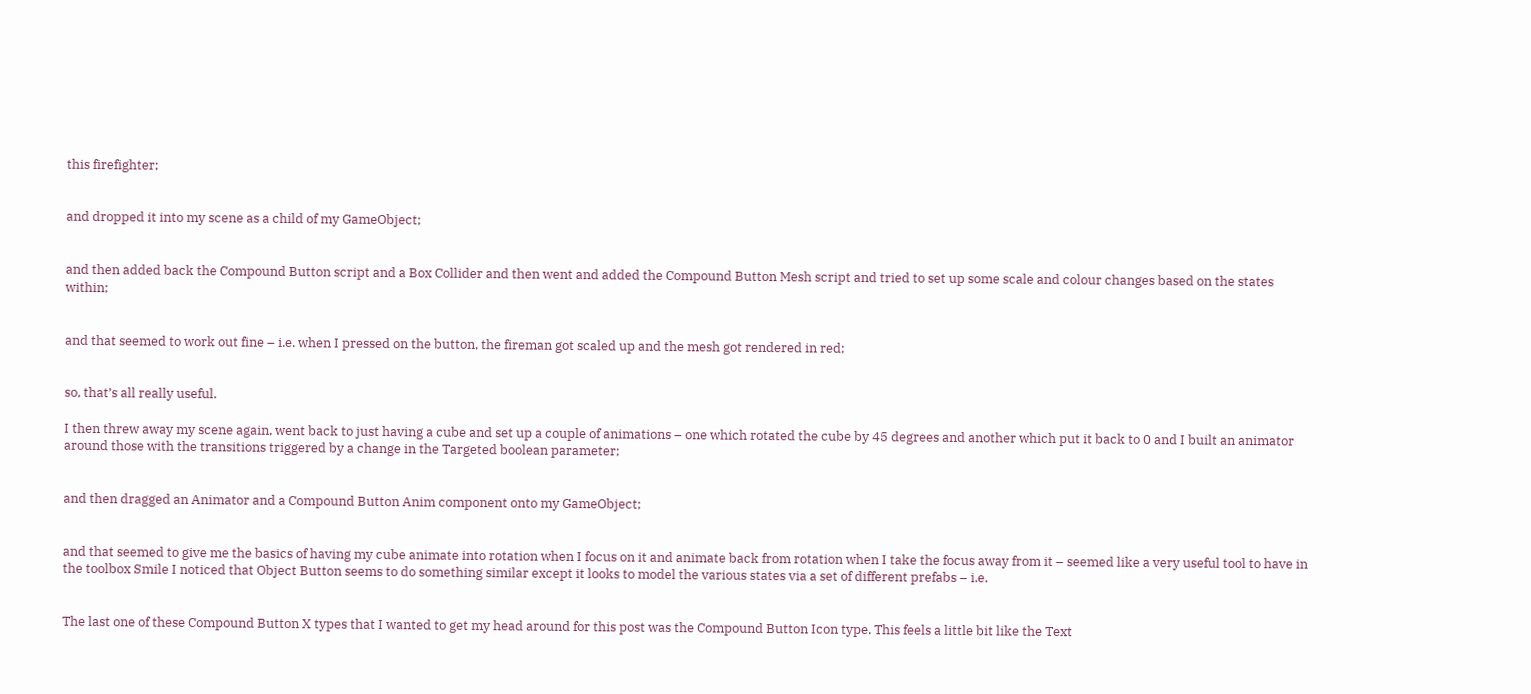this firefighter;


and dropped it into my scene as a child of my GameObject;


and then added back the Compound Button script and a Box Collider and then went and added the Compound Button Mesh script and tried to set up some scale and colour changes based on the states within;


and that seemed to work out fine – i.e. when I pressed on the button, the fireman got scaled up and the mesh got rendered in red;


so, that’s all really useful.

I then threw away my scene again, went back to just having a cube and set up a couple of animations – one which rotated the cube by 45 degrees and another which put it back to 0 and I built an animator around those with the transitions triggered by a change in the Targeted boolean parameter;


and then dragged an Animator and a Compound Button Anim component onto my GameObject;


and that seemed to give me the basics of having my cube animate into rotation when I focus on it and animate back from rotation when I take the focus away from it – seemed like a very useful tool to have in the toolbox Smile I noticed that Object Button seems to do something similar except it looks to model the various states via a set of different prefabs – i.e.


The last one of these Compound Button X types that I wanted to get my head around for this post was the Compound Button Icon type. This feels a little bit like the Text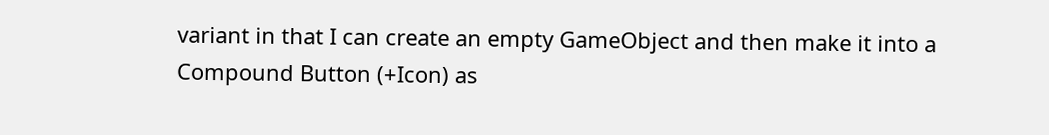variant in that I can create an empty GameObject and then make it into a Compound Button (+Icon) as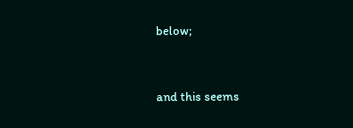below;


and this seems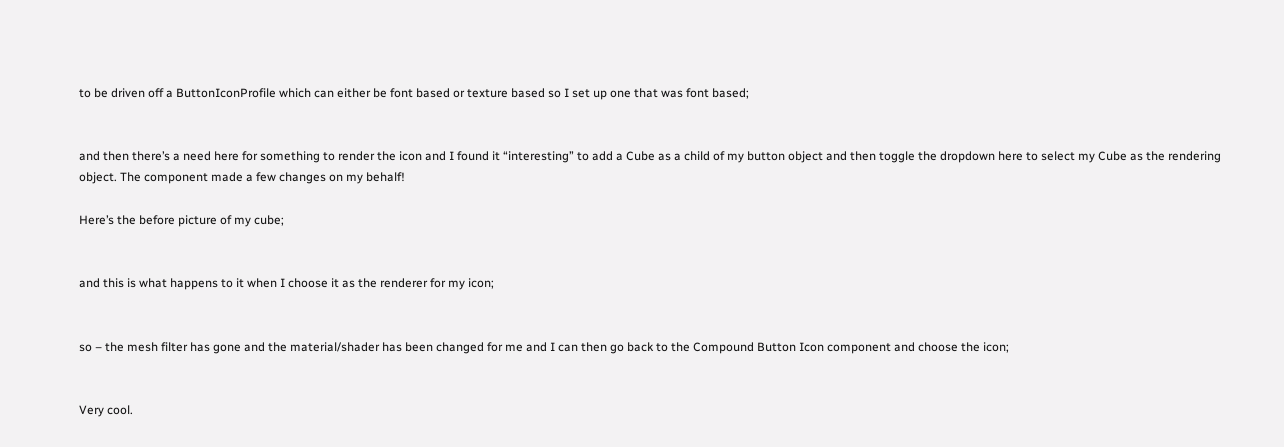to be driven off a ButtonIconProfile which can either be font based or texture based so I set up one that was font based;


and then there’s a need here for something to render the icon and I found it “interesting” to add a Cube as a child of my button object and then toggle the dropdown here to select my Cube as the rendering object. The component made a few changes on my behalf!

Here’s the before picture of my cube;


and this is what happens to it when I choose it as the renderer for my icon;


so – the mesh filter has gone and the material/shader has been changed for me and I can then go back to the Compound Button Icon component and choose the icon;


Very cool.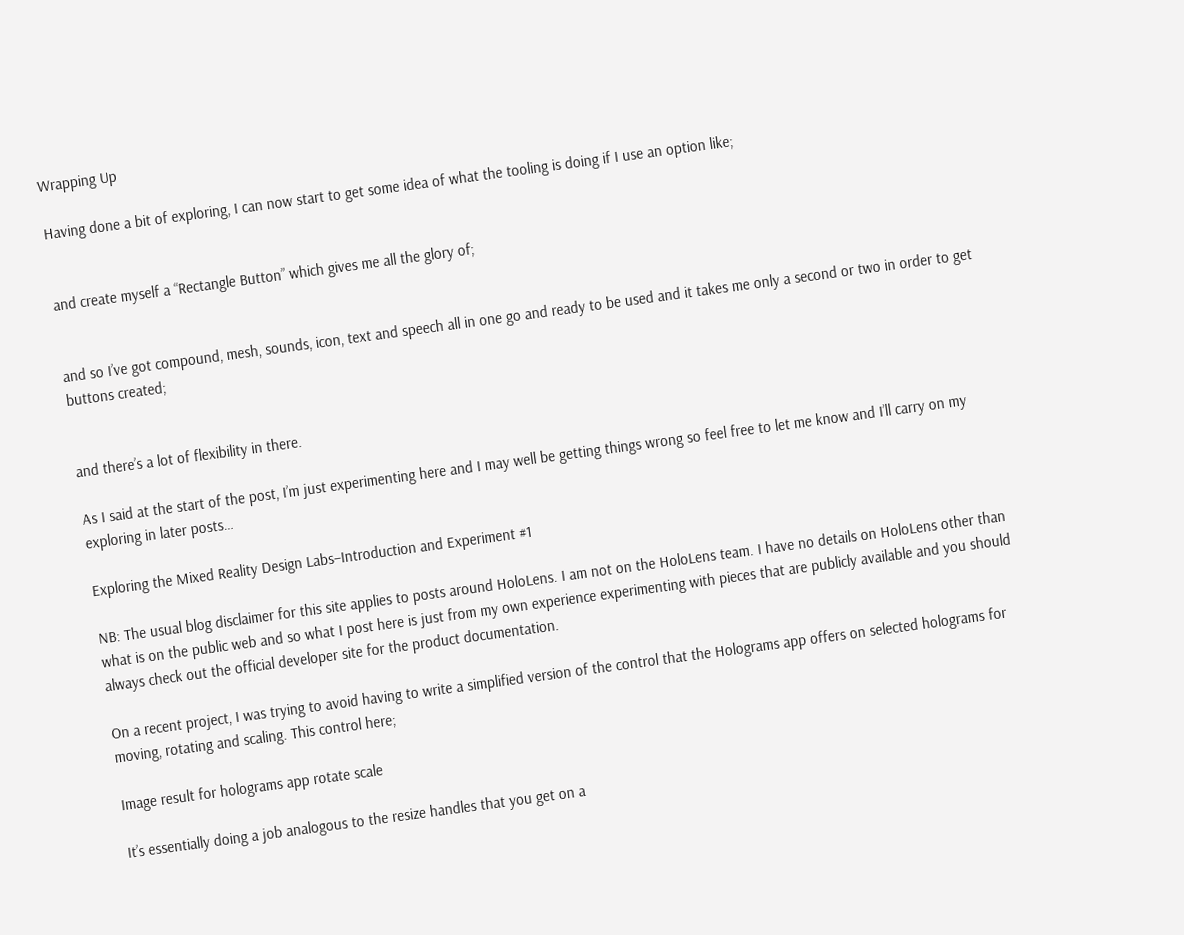Wrapping Up

Having done a bit of exploring, I can now start to get some idea of what the tooling is doing if I use an option like;


and create myself a “Rectangle Button” which gives me all the glory of;


and so I’ve got compound, mesh, sounds, icon, text and speech all in one go and ready to be used and it takes me only a second or two in order to get buttons created;


and there’s a lot of flexibility in there.

As I said at the start of the post, I’m just experimenting here and I may well be getting things wrong so feel free to let me know and I’ll carry on my exploring in later posts…

Exploring the Mixed Reality Design Labs–Introduction and Experiment #1

NB: The usual blog disclaimer for this site applies to posts around HoloLens. I am not on the HoloLens team. I have no details on HoloLens other than what is on the public web and so what I post here is just from my own experience experimenting with pieces that are publicly available and you should always check out the official developer site for the product documentation.

On a recent project, I was trying to avoid having to write a simplified version of the control that the Holograms app offers on selected holograms for moving, rotating and scaling. This control here;

Image result for holograms app rotate scale

It’s essentially doing a job analogous to the resize handles that you get on a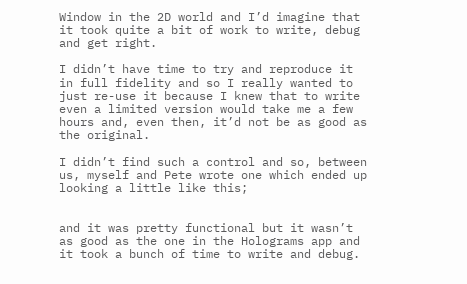Window in the 2D world and I’d imagine that it took quite a bit of work to write, debug and get right.

I didn’t have time to try and reproduce it in full fidelity and so I really wanted to just re-use it because I knew that to write even a limited version would take me a few hours and, even then, it’d not be as good as the original.

I didn’t find such a control and so, between us, myself and Pete wrote one which ended up looking a little like this;


and it was pretty functional but it wasn’t as good as the one in the Holograms app and it took a bunch of time to write and debug.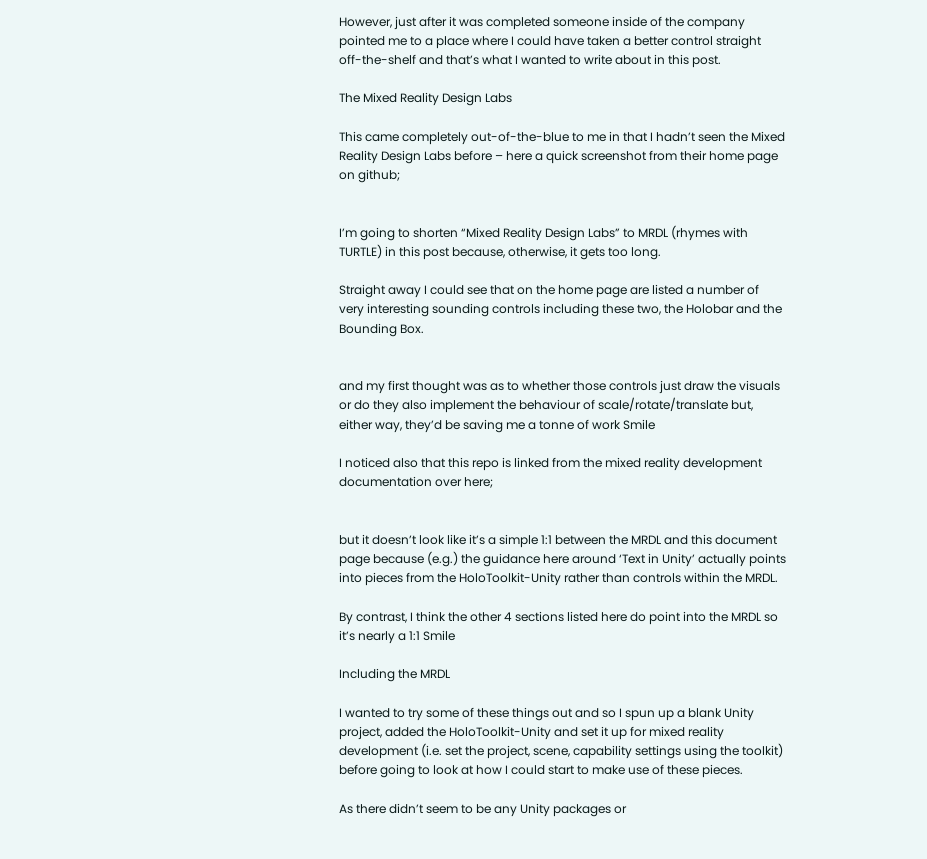However, just after it was completed someone inside of the company pointed me to a place where I could have taken a better control straight off-the-shelf and that’s what I wanted to write about in this post.

The Mixed Reality Design Labs

This came completely out-of-the-blue to me in that I hadn’t seen the Mixed Reality Design Labs before – here a quick screenshot from their home page on github;


I’m going to shorten “Mixed Reality Design Labs” to MRDL (rhymes with TURTLE) in this post because, otherwise, it gets too long.

Straight away I could see that on the home page are listed a number of very interesting sounding controls including these two, the Holobar and the Bounding Box.


and my first thought was as to whether those controls just draw the visuals or do they also implement the behaviour of scale/rotate/translate but, either way, they’d be saving me a tonne of work Smile

I noticed also that this repo is linked from the mixed reality development documentation over here;


but it doesn’t look like it’s a simple 1:1 between the MRDL and this document page because (e.g.) the guidance here around ‘Text in Unity’ actually points into pieces from the HoloToolkit-Unity rather than controls within the MRDL.

By contrast, I think the other 4 sections listed here do point into the MRDL so it’s nearly a 1:1 Smile

Including the MRDL

I wanted to try some of these things out and so I spun up a blank Unity project, added the HoloToolkit-Unity and set it up for mixed reality development (i.e. set the project, scene, capability settings using the toolkit) before going to look at how I could start to make use of these pieces.

As there didn’t seem to be any Unity packages or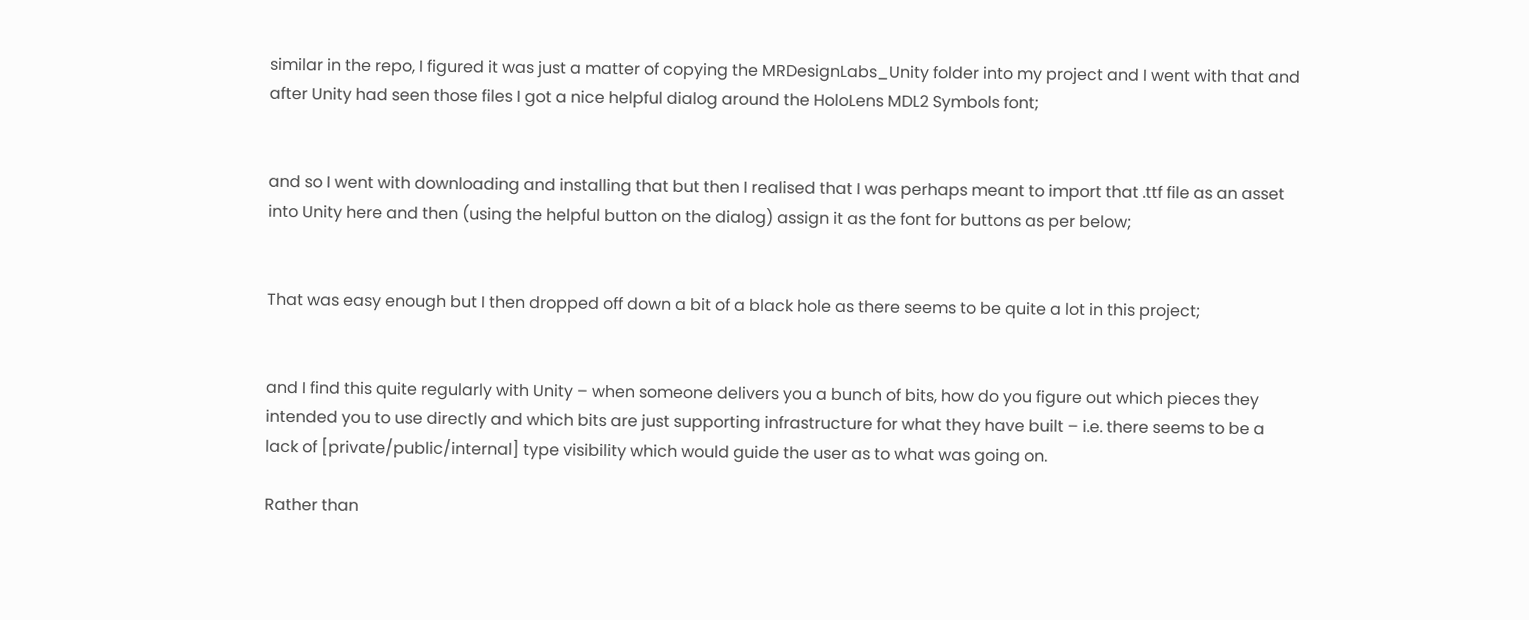similar in the repo, I figured it was just a matter of copying the MRDesignLabs_Unity folder into my project and I went with that and after Unity had seen those files I got a nice helpful dialog around the HoloLens MDL2 Symbols font;


and so I went with downloading and installing that but then I realised that I was perhaps meant to import that .ttf file as an asset into Unity here and then (using the helpful button on the dialog) assign it as the font for buttons as per below;


That was easy enough but I then dropped off down a bit of a black hole as there seems to be quite a lot in this project;


and I find this quite regularly with Unity – when someone delivers you a bunch of bits, how do you figure out which pieces they intended you to use directly and which bits are just supporting infrastructure for what they have built – i.e. there seems to be a lack of [private/public/internal] type visibility which would guide the user as to what was going on.

Rather than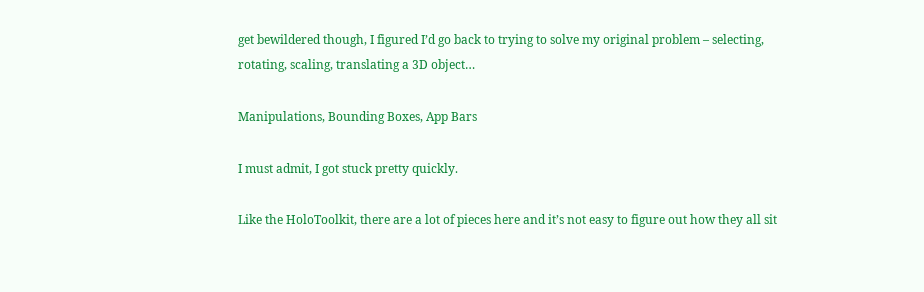get bewildered though, I figured I’d go back to trying to solve my original problem – selecting, rotating, scaling, translating a 3D object…

Manipulations, Bounding Boxes, App Bars

I must admit, I got stuck pretty quickly.

Like the HoloToolkit, there are a lot of pieces here and it’s not easy to figure out how they all sit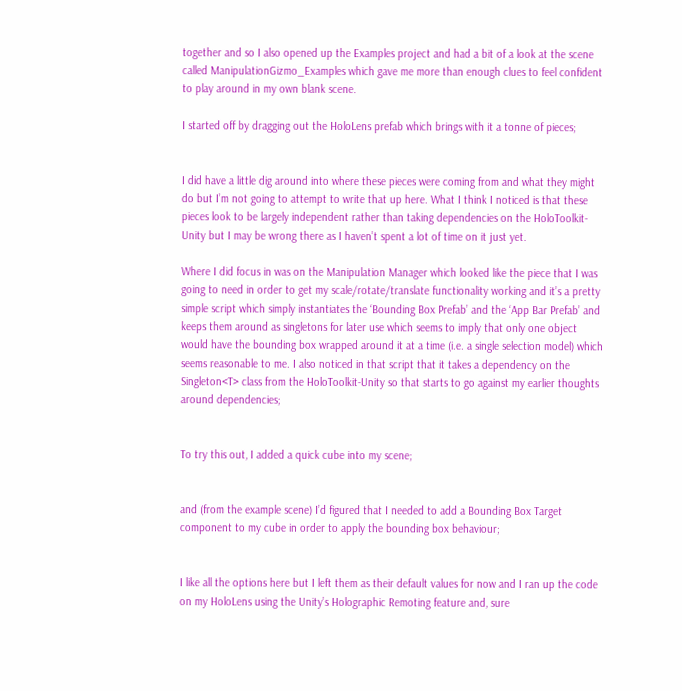together and so I also opened up the Examples project and had a bit of a look at the scene called ManipulationGizmo_Examples which gave me more than enough clues to feel confident to play around in my own blank scene.

I started off by dragging out the HoloLens prefab which brings with it a tonne of pieces;


I did have a little dig around into where these pieces were coming from and what they might do but I’m not going to attempt to write that up here. What I think I noticed is that these pieces look to be largely independent rather than taking dependencies on the HoloToolkit-Unity but I may be wrong there as I haven’t spent a lot of time on it just yet.

Where I did focus in was on the Manipulation Manager which looked like the piece that I was going to need in order to get my scale/rotate/translate functionality working and it’s a pretty simple script which simply instantiates the ‘Bounding Box Prefab’ and the ‘App Bar Prefab’ and keeps them around as singletons for later use which seems to imply that only one object would have the bounding box wrapped around it at a time (i.e. a single selection model) which seems reasonable to me. I also noticed in that script that it takes a dependency on the Singleton<T> class from the HoloToolkit-Unity so that starts to go against my earlier thoughts around dependencies;


To try this out, I added a quick cube into my scene;


and (from the example scene) I’d figured that I needed to add a Bounding Box Target component to my cube in order to apply the bounding box behaviour;


I like all the options here but I left them as their default values for now and I ran up the code on my HoloLens using the Unity’s Holographic Remoting feature and, sure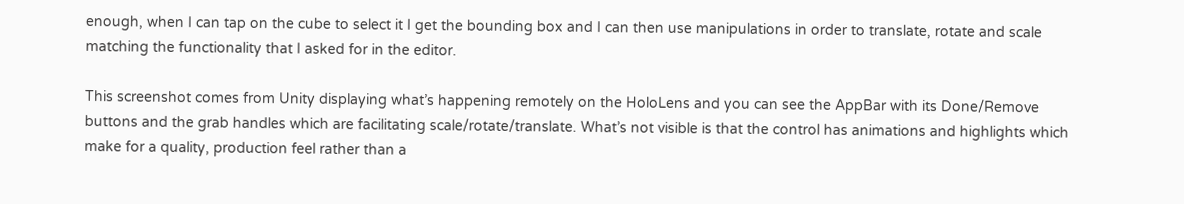enough, when I can tap on the cube to select it I get the bounding box and I can then use manipulations in order to translate, rotate and scale matching the functionality that I asked for in the editor.

This screenshot comes from Unity displaying what’s happening remotely on the HoloLens and you can see the AppBar with its Done/Remove buttons and the grab handles which are facilitating scale/rotate/translate. What’s not visible is that the control has animations and highlights which make for a quality, production feel rather than a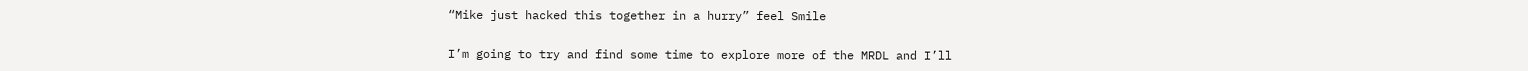“Mike just hacked this together in a hurry” feel Smile


I’m going to try and find some time to explore more of the MRDL and I’ll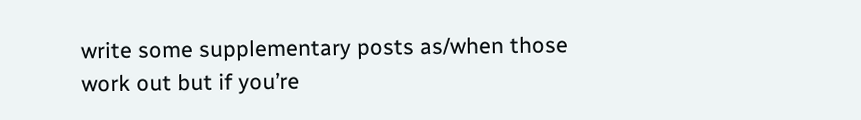write some supplementary posts as/when those work out but if you’re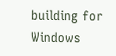building for Windows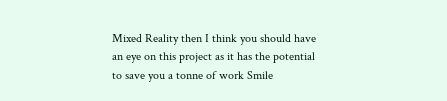Mixed Reality then I think you should have an eye on this project as it has the potential to save you a tonne of work Smile